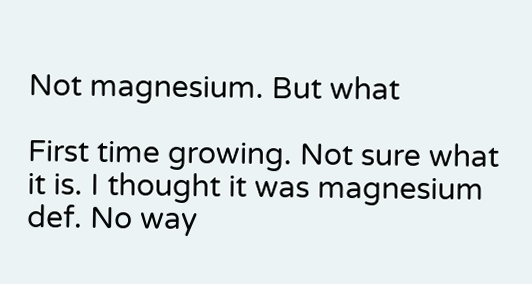Not magnesium. But what

First time growing. Not sure what it is. I thought it was magnesium def. No way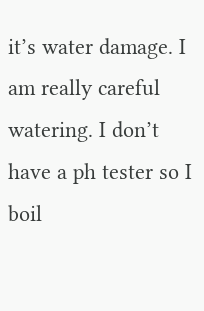it’s water damage. I am really careful watering. I don’t have a ph tester so I boil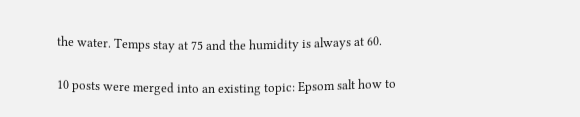the water. Temps stay at 75 and the humidity is always at 60.

10 posts were merged into an existing topic: Epsom salt how to